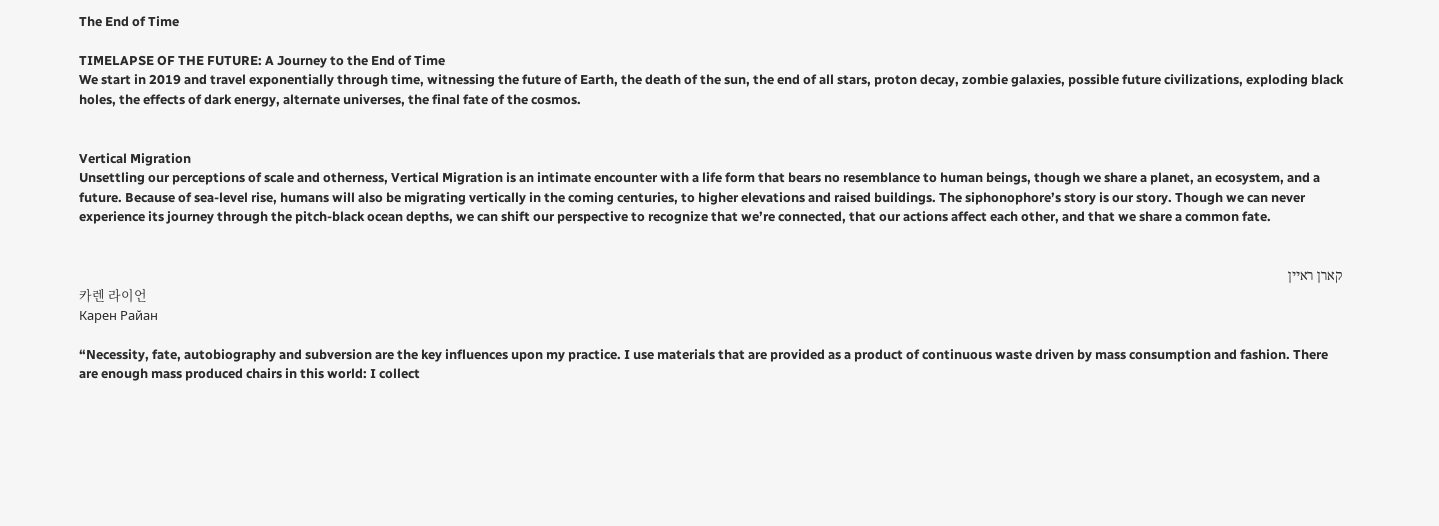The End of Time

TIMELAPSE OF THE FUTURE: A Journey to the End of Time
We start in 2019 and travel exponentially through time, witnessing the future of Earth, the death of the sun, the end of all stars, proton decay, zombie galaxies, possible future civilizations, exploding black holes, the effects of dark energy, alternate universes, the final fate of the cosmos.


Vertical Migration
Unsettling our perceptions of scale and otherness, Vertical Migration is an intimate encounter with a life form that bears no resemblance to human beings, though we share a planet, an ecosystem, and a future. Because of sea-level rise, humans will also be migrating vertically in the coming centuries, to higher elevations and raised buildings. The siphonophore’s story is our story. Though we can never experience its journey through the pitch-black ocean depths, we can shift our perspective to recognize that we’re connected, that our actions affect each other, and that we share a common fate.


קארן ראיין
카렌 라이언
Карен Райан

“Necessity, fate, autobiography and subversion are the key influences upon my practice. I use materials that are provided as a product of continuous waste driven by mass consumption and fashion. There are enough mass produced chairs in this world: I collect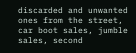discarded and unwanted ones from the street, car boot sales, jumble sales, second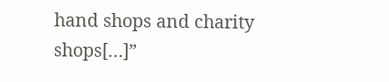hand shops and charity shops[…]”